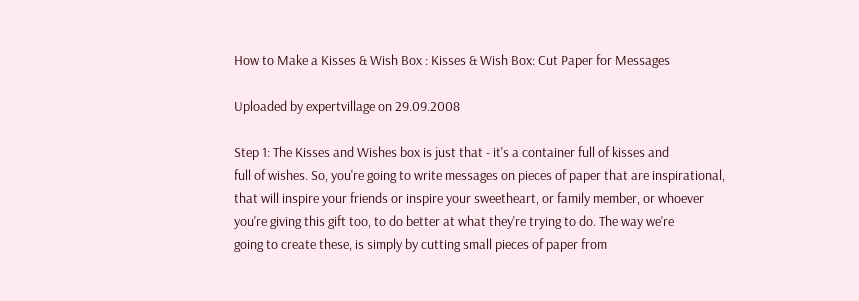How to Make a Kisses & Wish Box : Kisses & Wish Box: Cut Paper for Messages

Uploaded by expertvillage on 29.09.2008

Step 1: The Kisses and Wishes box is just that - it's a container full of kisses and
full of wishes. So, you're going to write messages on pieces of paper that are inspirational,
that will inspire your friends or inspire your sweetheart, or family member, or whoever
you're giving this gift too, to do better at what they're trying to do. The way we're
going to create these, is simply by cutting small pieces of paper from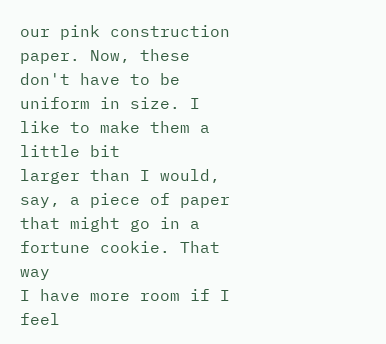our pink construction
paper. Now, these don't have to be uniform in size. I like to make them a little bit
larger than I would, say, a piece of paper that might go in a fortune cookie. That way
I have more room if I feel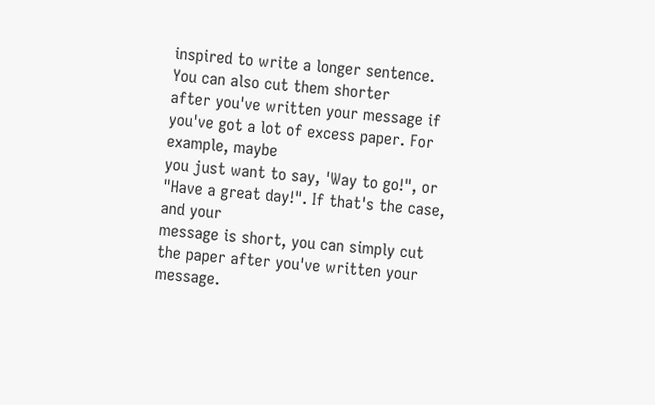inspired to write a longer sentence. You can also cut them shorter
after you've written your message if you've got a lot of excess paper. For example, maybe
you just want to say, 'Way to go!", or "Have a great day!". If that's the case, and your
message is short, you can simply cut the paper after you've written your message.